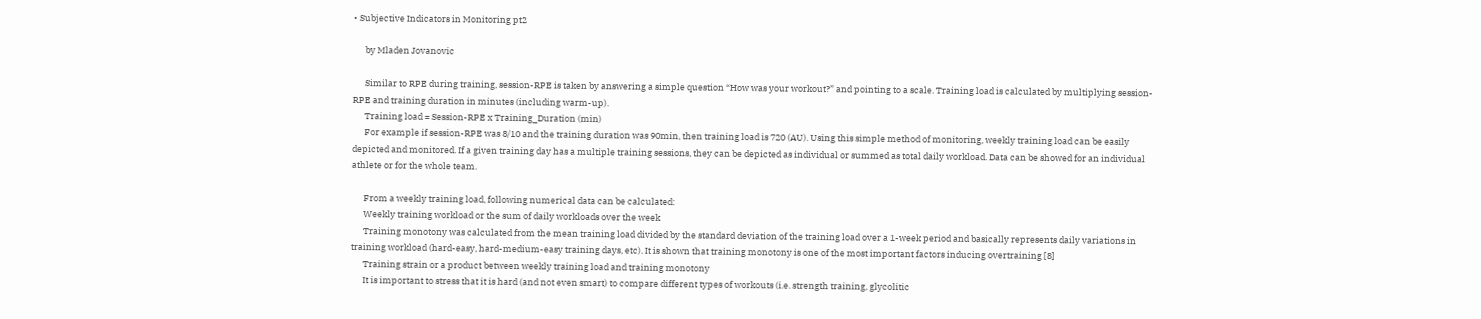• Subjective Indicators in Monitoring pt2

      by Mladen Jovanovic

      Similar to RPE during training, session-RPE is taken by answering a simple question “How was your workout?” and pointing to a scale. Training load is calculated by multiplying session-RPE and training duration in minutes (including warm-up).
      Training load = Session-RPE x Training_Duration (min)
      For example if session-RPE was 8/10 and the training duration was 90min, then training load is 720 (AU). Using this simple method of monitoring, weekly training load can be easily depicted and monitored. If a given training day has a multiple training sessions, they can be depicted as individual or summed as total daily workload. Data can be showed for an individual athlete or for the whole team.

      From a weekly training load, following numerical data can be calculated:
      Weekly training workload or the sum of daily workloads over the week
      Training monotony was calculated from the mean training load divided by the standard deviation of the training load over a 1-week period and basically represents daily variations in training workload (hard-easy, hard-medium-easy training days, etc). It is shown that training monotony is one of the most important factors inducing overtraining [8]
      Training strain or a product between weekly training load and training monotony
      It is important to stress that it is hard (and not even smart) to compare different types of workouts (i.e. strength training, glycolitic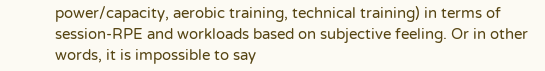power/capacity, aerobic training, technical training) in terms of session-RPE and workloads based on subjective feeling. Or in other words, it is impossible to say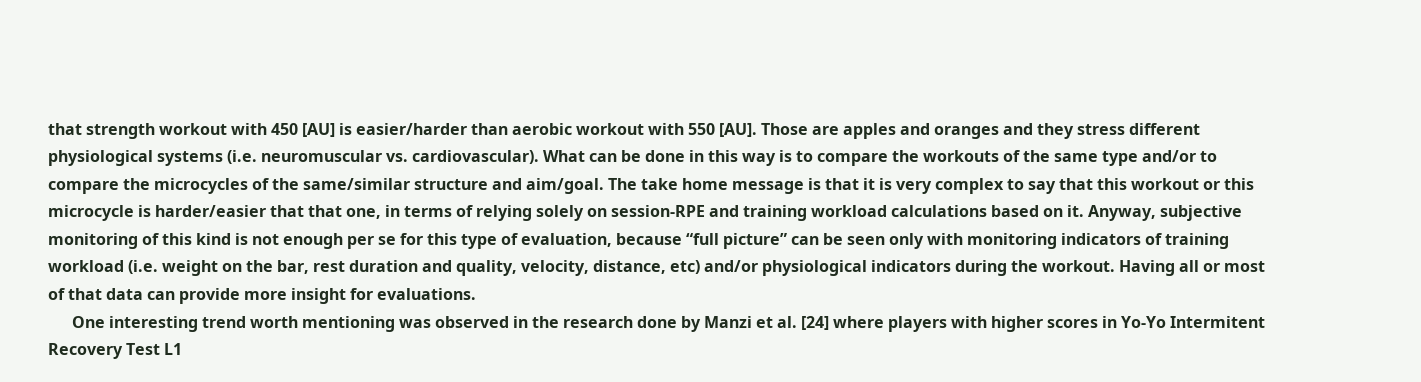that strength workout with 450 [AU] is easier/harder than aerobic workout with 550 [AU]. Those are apples and oranges and they stress different physiological systems (i.e. neuromuscular vs. cardiovascular). What can be done in this way is to compare the workouts of the same type and/or to compare the microcycles of the same/similar structure and aim/goal. The take home message is that it is very complex to say that this workout or this microcycle is harder/easier that that one, in terms of relying solely on session-RPE and training workload calculations based on it. Anyway, subjective monitoring of this kind is not enough per se for this type of evaluation, because “full picture” can be seen only with monitoring indicators of training workload (i.e. weight on the bar, rest duration and quality, velocity, distance, etc) and/or physiological indicators during the workout. Having all or most of that data can provide more insight for evaluations.
      One interesting trend worth mentioning was observed in the research done by Manzi et al. [24] where players with higher scores in Yo-Yo Intermitent Recovery Test L1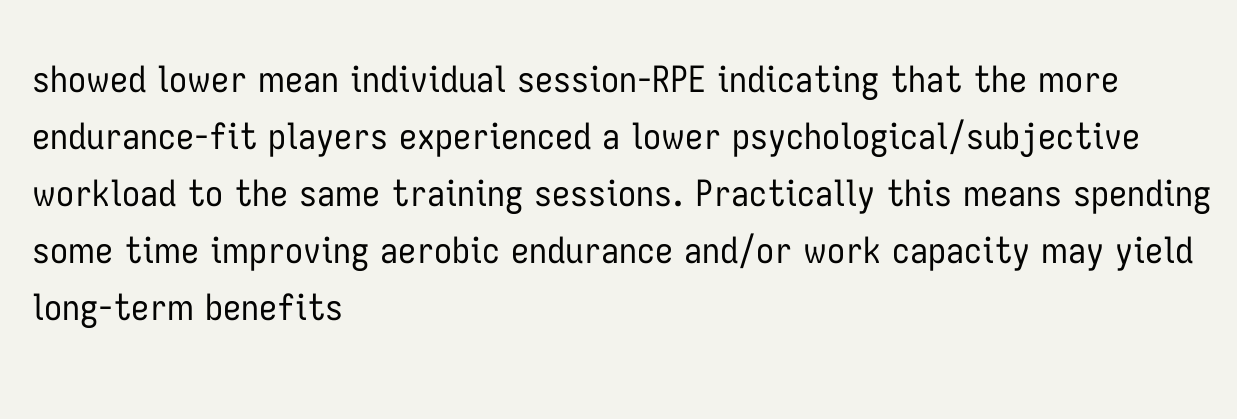showed lower mean individual session-RPE indicating that the more endurance-fit players experienced a lower psychological/subjective workload to the same training sessions. Practically this means spending some time improving aerobic endurance and/or work capacity may yield long-term benefits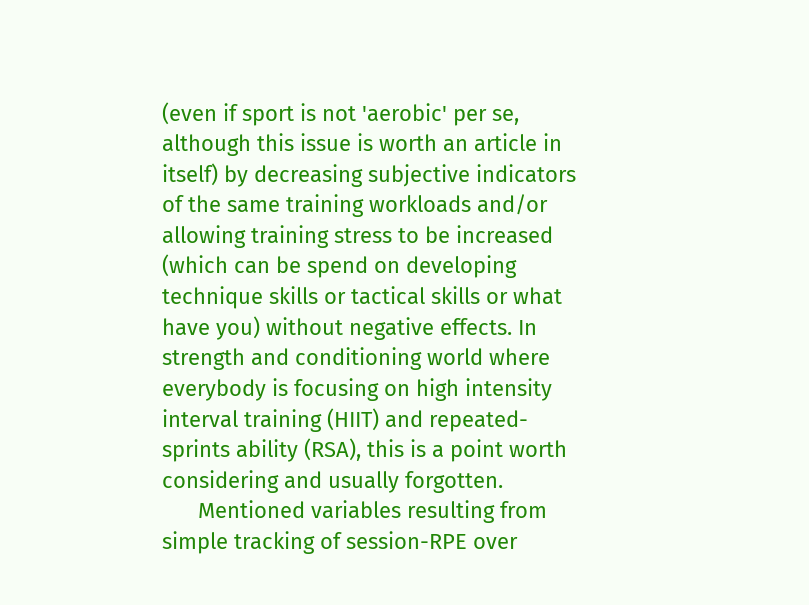(even if sport is not 'aerobic' per se, although this issue is worth an article in itself) by decreasing subjective indicators of the same training workloads and/or allowing training stress to be increased (which can be spend on developing technique skills or tactical skills or what have you) without negative effects. In strength and conditioning world where everybody is focusing on high intensity interval training (HIIT) and repeated-sprints ability (RSA), this is a point worth considering and usually forgotten.
      Mentioned variables resulting from simple tracking of session-RPE over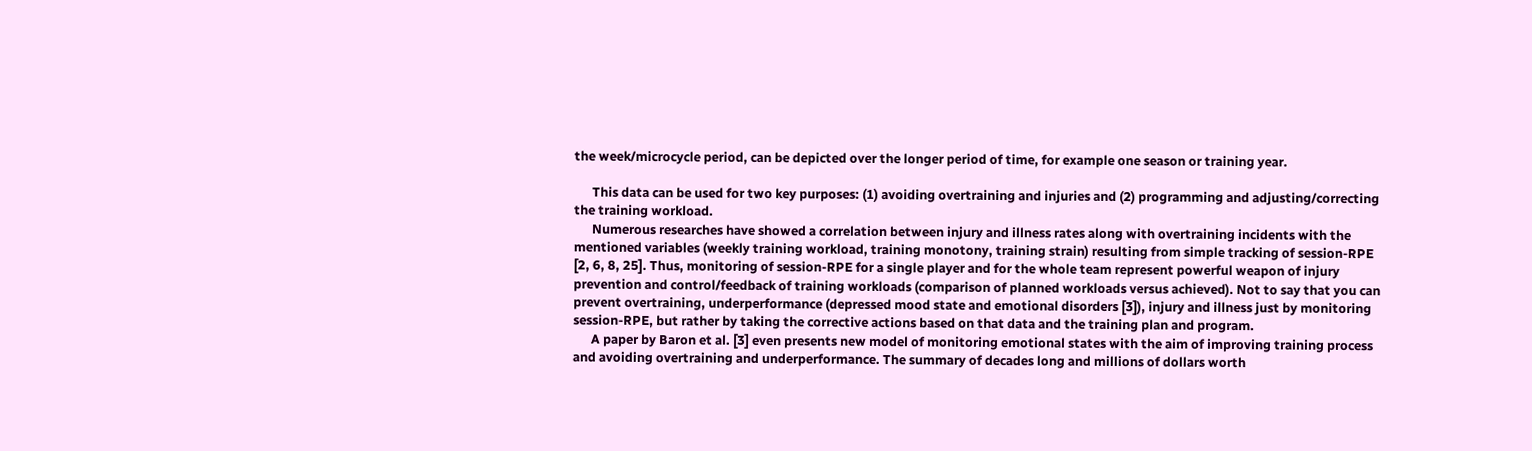the week/microcycle period, can be depicted over the longer period of time, for example one season or training year.

      This data can be used for two key purposes: (1) avoiding overtraining and injuries and (2) programming and adjusting/correcting the training workload.
      Numerous researches have showed a correlation between injury and illness rates along with overtraining incidents with the mentioned variables (weekly training workload, training monotony, training strain) resulting from simple tracking of session-RPE [2, 6, 8, 25]. Thus, monitoring of session-RPE for a single player and for the whole team represent powerful weapon of injury prevention and control/feedback of training workloads (comparison of planned workloads versus achieved). Not to say that you can prevent overtraining, underperformance (depressed mood state and emotional disorders [3]), injury and illness just by monitoring session-RPE, but rather by taking the corrective actions based on that data and the training plan and program.
      A paper by Baron et al. [3] even presents new model of monitoring emotional states with the aim of improving training process and avoiding overtraining and underperformance. The summary of decades long and millions of dollars worth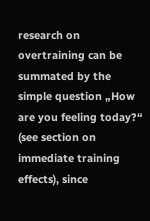research on overtraining can be summated by the simple question „How are you feeling today?“ (see section on immediate training effects), since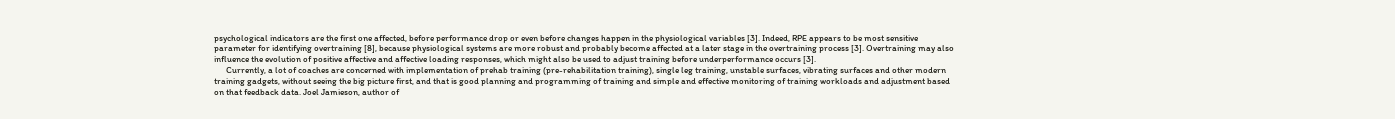psychological indicators are the first one affected, before performance drop or even before changes happen in the physiological variables [3]. Indeed, RPE appears to be most sensitive parameter for identifying overtraining [8], because physiological systems are more robust and probably become affected at a later stage in the overtraining process [3]. Overtraining may also influence the evolution of positive affective and affective loading responses, which might also be used to adjust training before underperformance occurs [3].
      Currently, a lot of coaches are concerned with implementation of prehab training (pre-rehabilitation training), single leg training, unstable surfaces, vibrating surfaces and other modern training gadgets, without seeing the big picture first, and that is good planning and programming of training and simple and effective monitoring of training workloads and adjustment based on that feedback data. Joel Jamieson, author of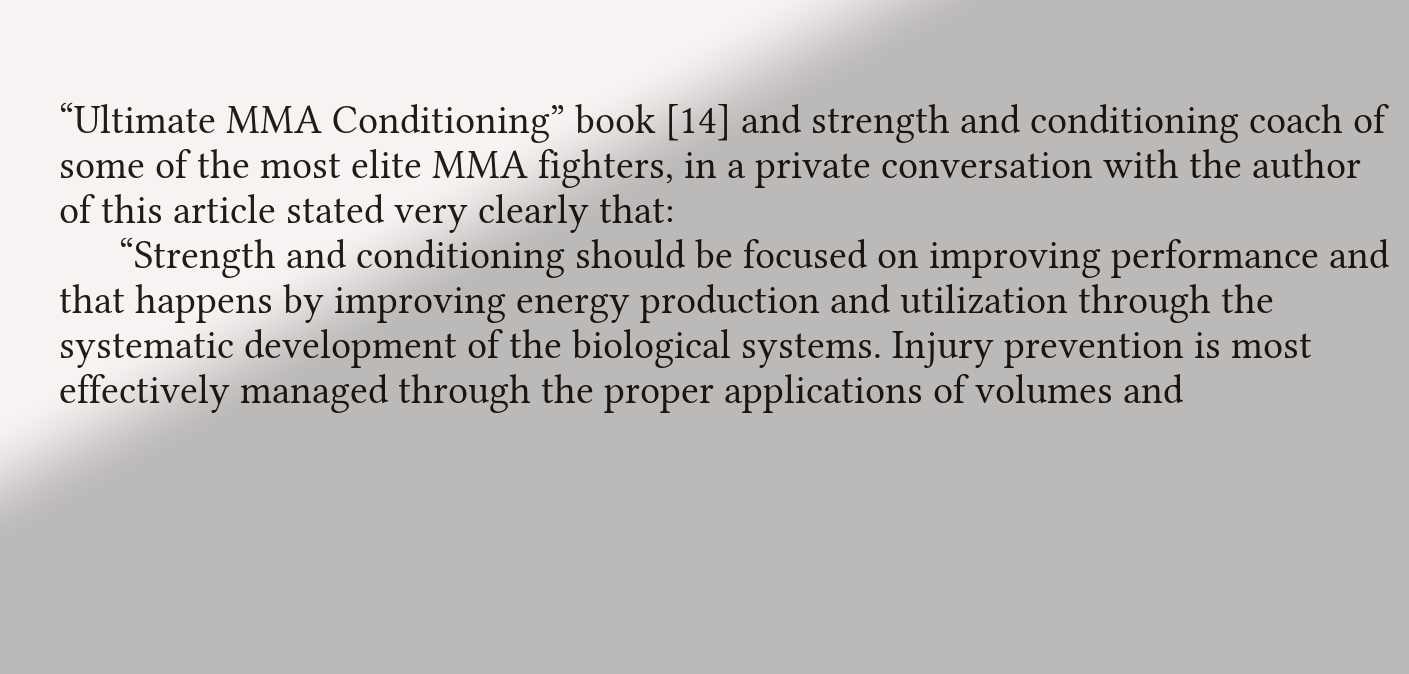“Ultimate MMA Conditioning” book [14] and strength and conditioning coach of some of the most elite MMA fighters, in a private conversation with the author of this article stated very clearly that:
      “Strength and conditioning should be focused on improving performance and that happens by improving energy production and utilization through the systematic development of the biological systems. Injury prevention is most effectively managed through the proper applications of volumes and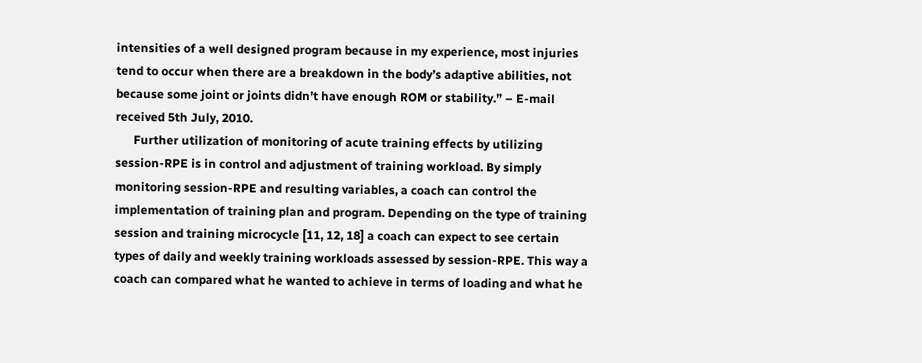intensities of a well designed program because in my experience, most injuries tend to occur when there are a breakdown in the body’s adaptive abilities, not because some joint or joints didn’t have enough ROM or stability.” – E-mail received 5th July, 2010.
      Further utilization of monitoring of acute training effects by utilizing session-RPE is in control and adjustment of training workload. By simply monitoring session-RPE and resulting variables, a coach can control the implementation of training plan and program. Depending on the type of training session and training microcycle [11, 12, 18] a coach can expect to see certain types of daily and weekly training workloads assessed by session-RPE. This way a coach can compared what he wanted to achieve in terms of loading and what he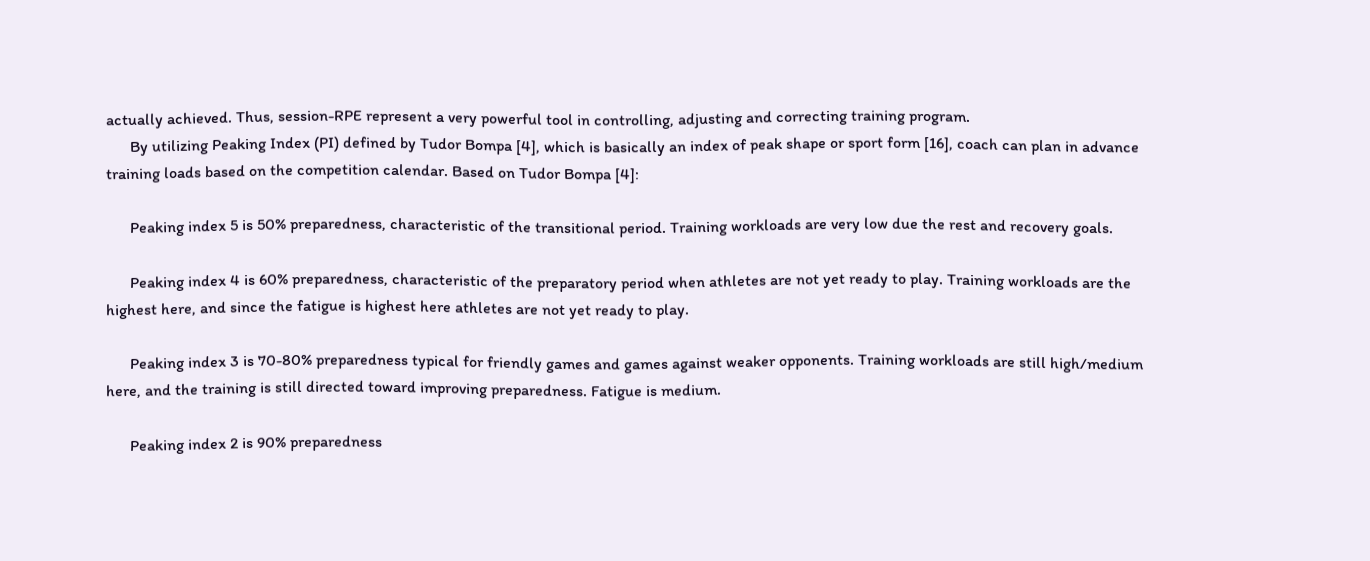actually achieved. Thus, session-RPE represent a very powerful tool in controlling, adjusting and correcting training program.
      By utilizing Peaking Index (PI) defined by Tudor Bompa [4], which is basically an index of peak shape or sport form [16], coach can plan in advance training loads based on the competition calendar. Based on Tudor Bompa [4]:

      Peaking index 5 is 50% preparedness, characteristic of the transitional period. Training workloads are very low due the rest and recovery goals.

      Peaking index 4 is 60% preparedness, characteristic of the preparatory period when athletes are not yet ready to play. Training workloads are the highest here, and since the fatigue is highest here athletes are not yet ready to play.

      Peaking index 3 is 70-80% preparedness typical for friendly games and games against weaker opponents. Training workloads are still high/medium here, and the training is still directed toward improving preparedness. Fatigue is medium.

      Peaking index 2 is 90% preparedness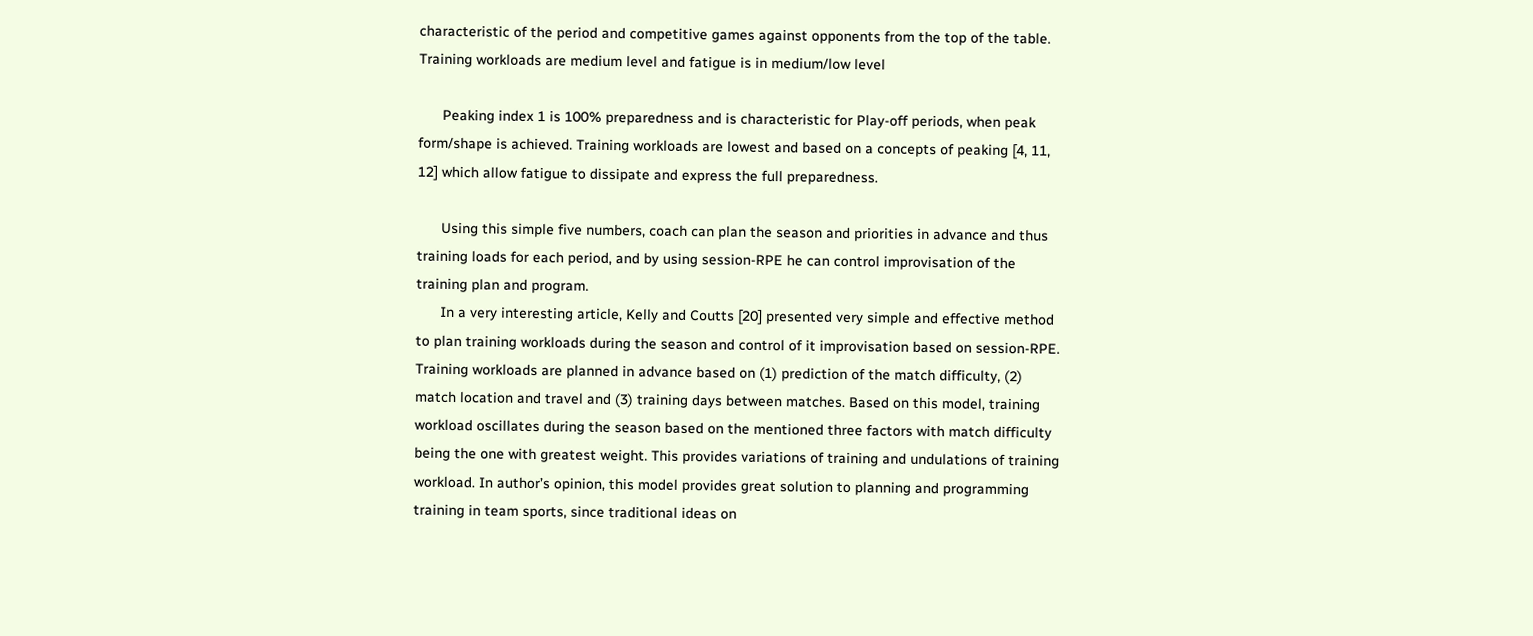characteristic of the period and competitive games against opponents from the top of the table. Training workloads are medium level and fatigue is in medium/low level

      Peaking index 1 is 100% preparedness and is characteristic for Play-off periods, when peak form/shape is achieved. Training workloads are lowest and based on a concepts of peaking [4, 11, 12] which allow fatigue to dissipate and express the full preparedness.

      Using this simple five numbers, coach can plan the season and priorities in advance and thus training loads for each period, and by using session-RPE he can control improvisation of the training plan and program.
      In a very interesting article, Kelly and Coutts [20] presented very simple and effective method to plan training workloads during the season and control of it improvisation based on session-RPE. Training workloads are planned in advance based on (1) prediction of the match difficulty, (2) match location and travel and (3) training days between matches. Based on this model, training workload oscillates during the season based on the mentioned three factors with match difficulty being the one with greatest weight. This provides variations of training and undulations of training workload. In author’s opinion, this model provides great solution to planning and programming training in team sports, since traditional ideas on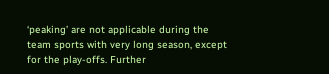‘peaking’ are not applicable during the team sports with very long season, except for the play-offs. Further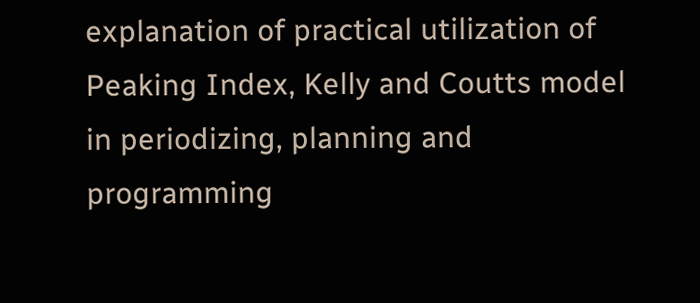explanation of practical utilization of Peaking Index, Kelly and Coutts model in periodizing, planning and programming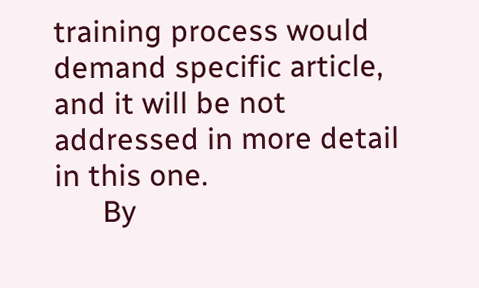training process would demand specific article, and it will be not addressed in more detail in this one.
      By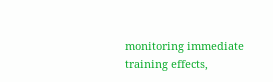monitoring immediate training effects,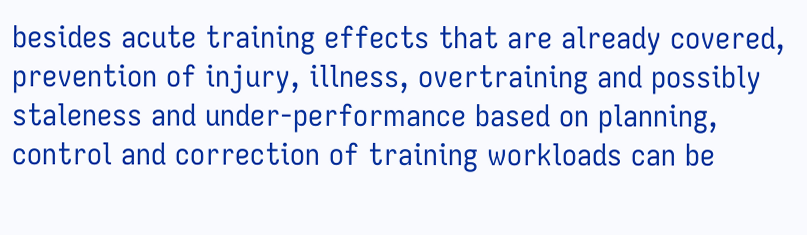besides acute training effects that are already covered, prevention of injury, illness, overtraining and possibly staleness and under-performance based on planning, control and correction of training workloads can be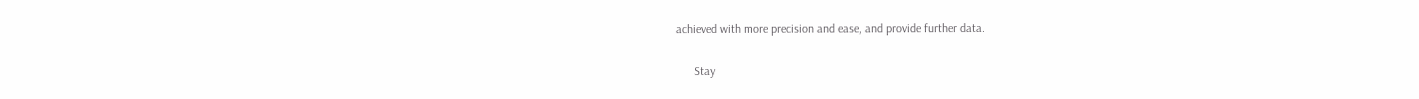achieved with more precision and ease, and provide further data.

      Stay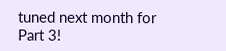tuned next month for Part 3!